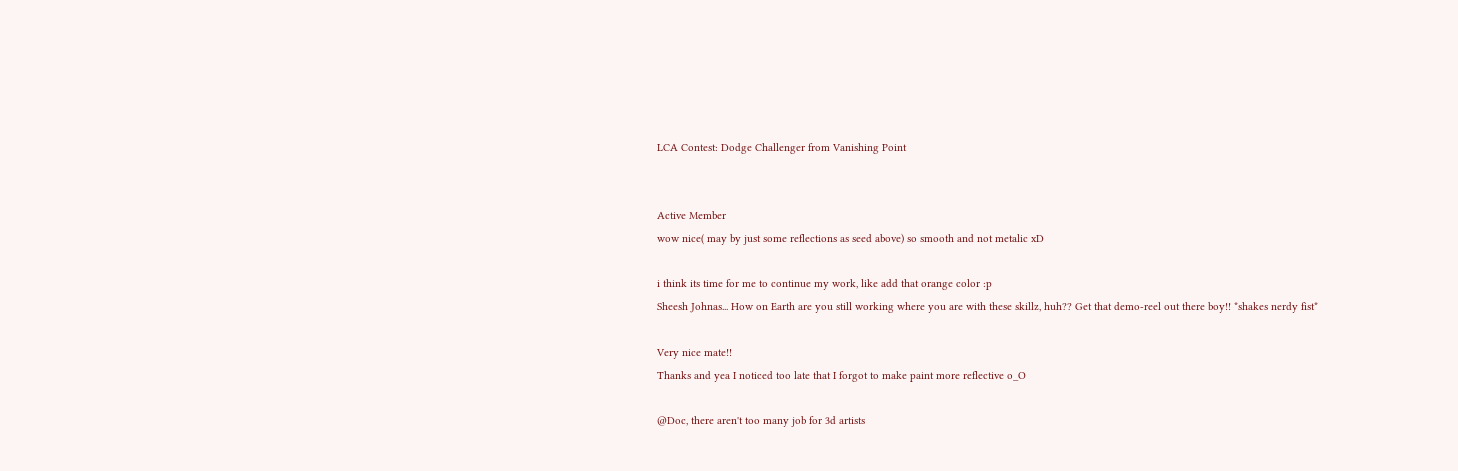LCA Contest: Dodge Challenger from Vanishing Point


Active Member
wow nice( may by just some reflections as seed above) so smooth and not metalic xD

i think its time for me to continue my work, like add that orange color :p
Sheesh Johnas... How on Earth are you still working where you are with these skillz, huh?? Get that demo-reel out there boy!! *shakes nerdy fist*

Very nice mate!!
Thanks and yea I noticed too late that I forgot to make paint more reflective o_O

@Doc, there aren't too many job for 3d artists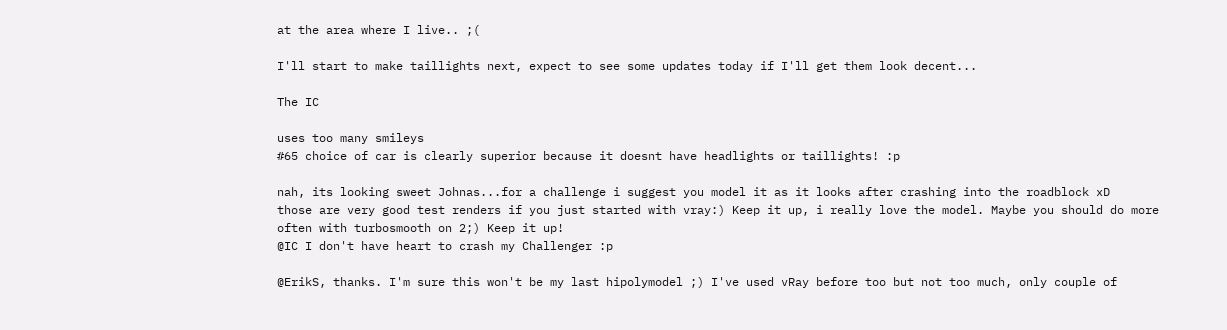at the area where I live.. ;(

I'll start to make taillights next, expect to see some updates today if I'll get them look decent...

The IC

uses too many smileys
#65 choice of car is clearly superior because it doesnt have headlights or taillights! :p

nah, its looking sweet Johnas...for a challenge i suggest you model it as it looks after crashing into the roadblock xD
those are very good test renders if you just started with vray:) Keep it up, i really love the model. Maybe you should do more often with turbosmooth on 2;) Keep it up!
@IC I don't have heart to crash my Challenger :p

@ErikS, thanks. I'm sure this won't be my last hipolymodel ;) I've used vRay before too but not too much, only couple of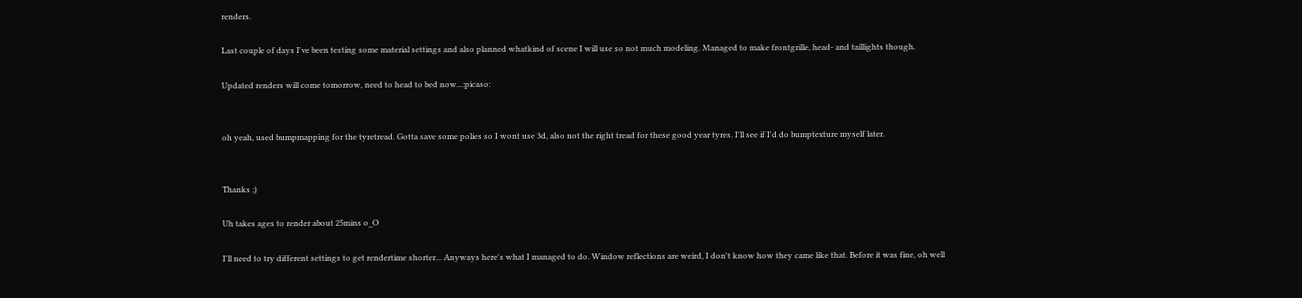renders.

Last couple of days I've been testing some material settings and also planned whatkind of scene I will use so not much modeling. Managed to make frontgrille, head- and taillights though.

Updated renders will come tomorrow, need to head to bed now...:picaso:


oh yeah, used bumpmapping for the tyretread. Gotta save some polies so I wont use 3d, also not the right tread for these good year tyres. I'll see if I'd do bumptexture myself later.


Thanks ;)

Uh takes ages to render about 25mins o_O

I'll need to try different settings to get rendertime shorter... Anyways here's what I managed to do. Window reflections are weird, I don't know how they came like that. Before it was fine, oh well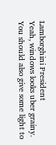Lamborghini President
Yeah, windows looks uber grainy. You should also give some light to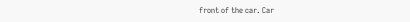front of the car. Car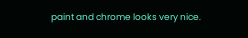paint and chrome looks very nice.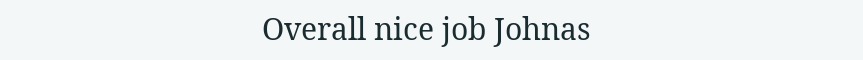Overall nice job Johnas